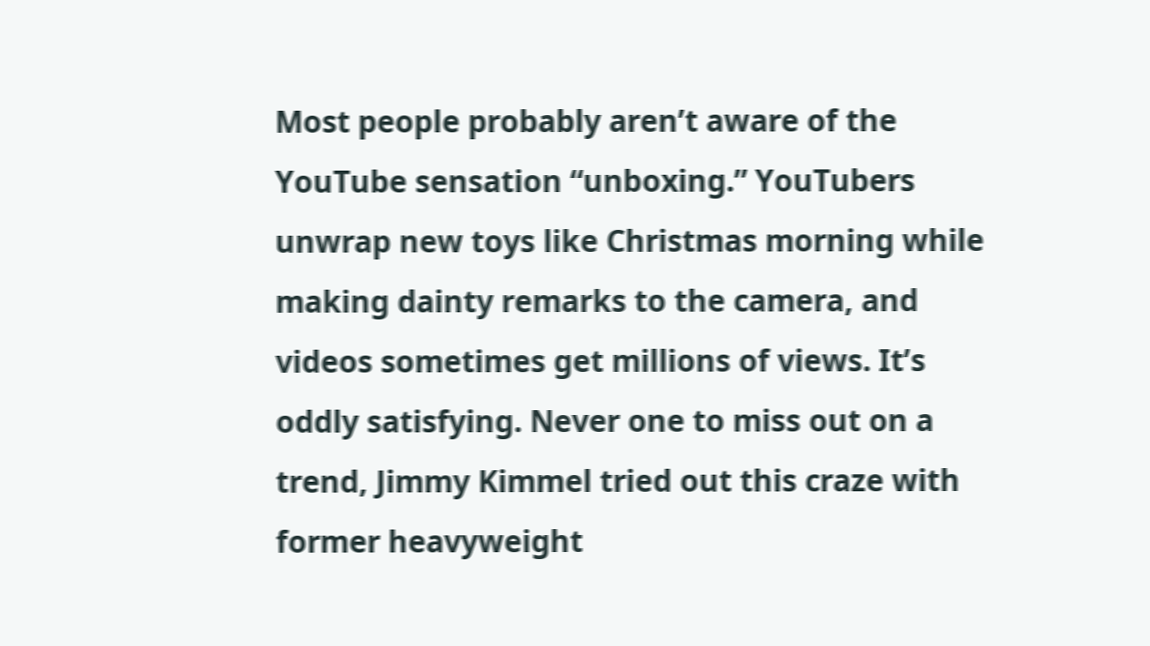Most people probably aren’t aware of the YouTube sensation “unboxing.” YouTubers unwrap new toys like Christmas morning while making dainty remarks to the camera, and videos sometimes get millions of views. It’s oddly satisfying. Never one to miss out on a trend, Jimmy Kimmel tried out this craze with former heavyweight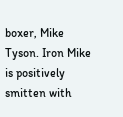boxer, Mike Tyson. Iron Mike is positively smitten with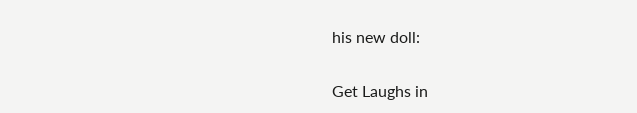his new doll:

Get Laughs in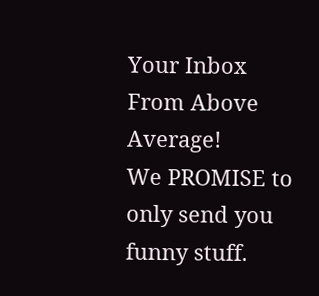Your Inbox From Above Average!
We PROMISE to only send you funny stuff.